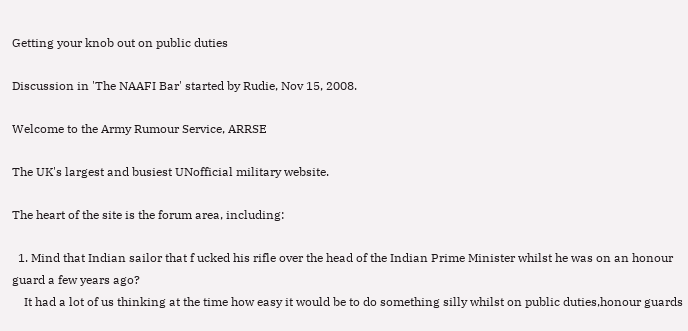Getting your knob out on public duties

Discussion in 'The NAAFI Bar' started by Rudie, Nov 15, 2008.

Welcome to the Army Rumour Service, ARRSE

The UK's largest and busiest UNofficial military website.

The heart of the site is the forum area, including:

  1. Mind that Indian sailor that f ucked his rifle over the head of the Indian Prime Minister whilst he was on an honour guard a few years ago?
    It had a lot of us thinking at the time how easy it would be to do something silly whilst on public duties,honour guards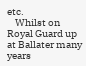etc.
    Whilst on Royal Guard up at Ballater many years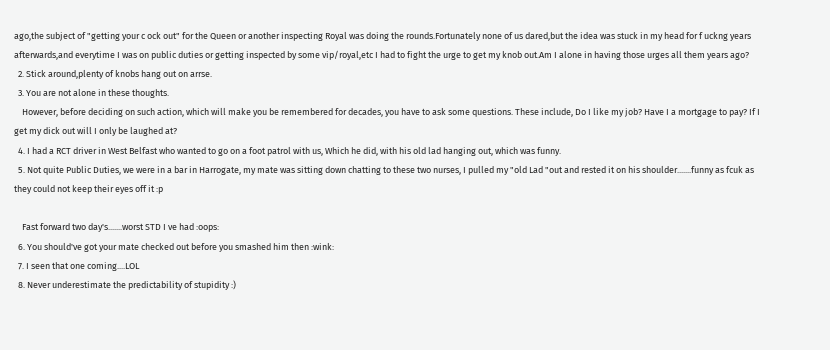ago,the subject of "getting your c ock out" for the Queen or another inspecting Royal was doing the rounds.Fortunately none of us dared,but the idea was stuck in my head for f uckng years afterwards,and everytime I was on public duties or getting inspected by some vip/royal,etc I had to fight the urge to get my knob out.Am I alone in having those urges all them years ago?
  2. Stick around,plenty of knobs hang out on arrse.
  3. You are not alone in these thoughts.
    However, before deciding on such action, which will make you be remembered for decades, you have to ask some questions. These include, Do I like my job? Have I a mortgage to pay? If I get my dick out will I only be laughed at?
  4. I had a RCT driver in West Belfast who wanted to go on a foot patrol with us, Which he did, with his old lad hanging out, which was funny.
  5. Not quite Public Duties, we were in a bar in Harrogate, my mate was sitting down chatting to these two nurses, I pulled my "old Lad "out and rested it on his shoulder.......funny as fcuk as they could not keep their eyes off it :p

    Fast forward two day's.......worst STD I ve had :oops:
  6. You should've got your mate checked out before you smashed him then :wink:
  7. I seen that one coming....LOL
  8. Never underestimate the predictability of stupidity :)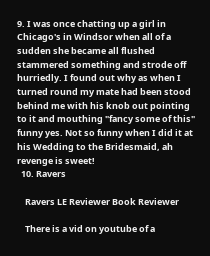9. I was once chatting up a girl in Chicago's in Windsor when all of a sudden she became all flushed stammered something and strode off hurriedly. I found out why as when I turned round my mate had been stood behind me with his knob out pointing to it and mouthing "fancy some of this" funny yes. Not so funny when I did it at his Wedding to the Bridesmaid, ah revenge is sweet!
  10. Ravers

    Ravers LE Reviewer Book Reviewer

    There is a vid on youtube of a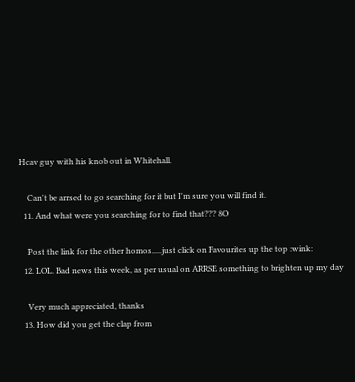Hcav guy with his knob out in Whitehall.

    Can't be arrsed to go searching for it but I'm sure you will find it.
  11. And what were you searching for to find that??? 8O

    Post the link for the other homos.....just click on Favourites up the top :wink:
  12. LOL. Bad news this week, as per usual on ARRSE something to brighten up my day

    Very much appreciated, thanks
  13. How did you get the clap from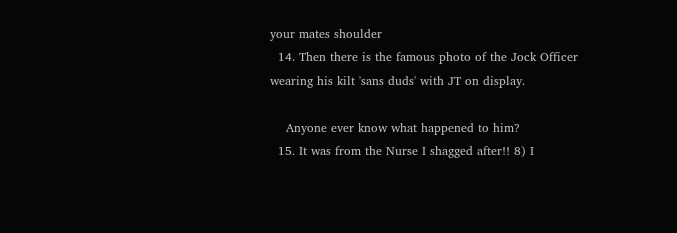your mates shoulder
  14. Then there is the famous photo of the Jock Officer wearing his kilt 'sans duds' with JT on display.

    Anyone ever know what happened to him?
  15. It was from the Nurse I shagged after!! 8) I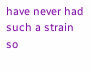have never had such a strain so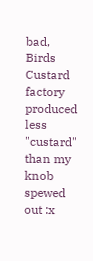bad, Birds Custard factory produced less "custard" than my knob spewed out :x